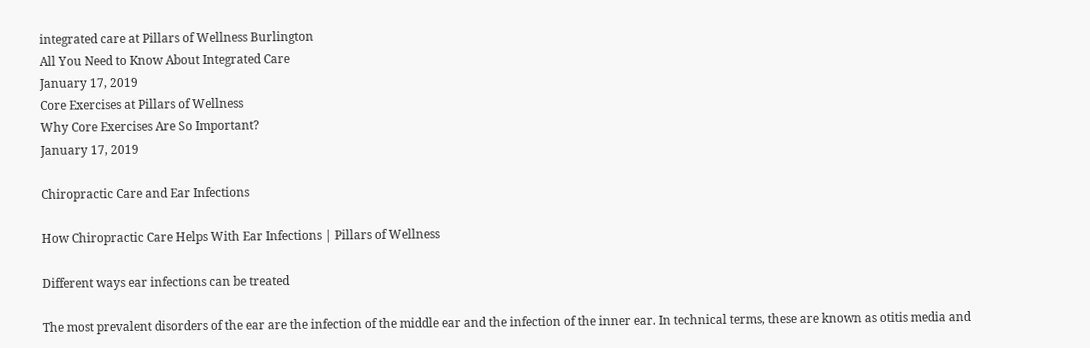integrated care at Pillars of Wellness Burlington
All You Need to Know About Integrated Care
January 17, 2019
Core Exercises at Pillars of Wellness
Why Core Exercises Are So Important?
January 17, 2019

Chiropractic Care and Ear Infections

How Chiropractic Care Helps With Ear Infections | Pillars of Wellness

Different ways ear infections can be treated

The most prevalent disorders of the ear are the infection of the middle ear and the infection of the inner ear. In technical terms, these are known as otitis media and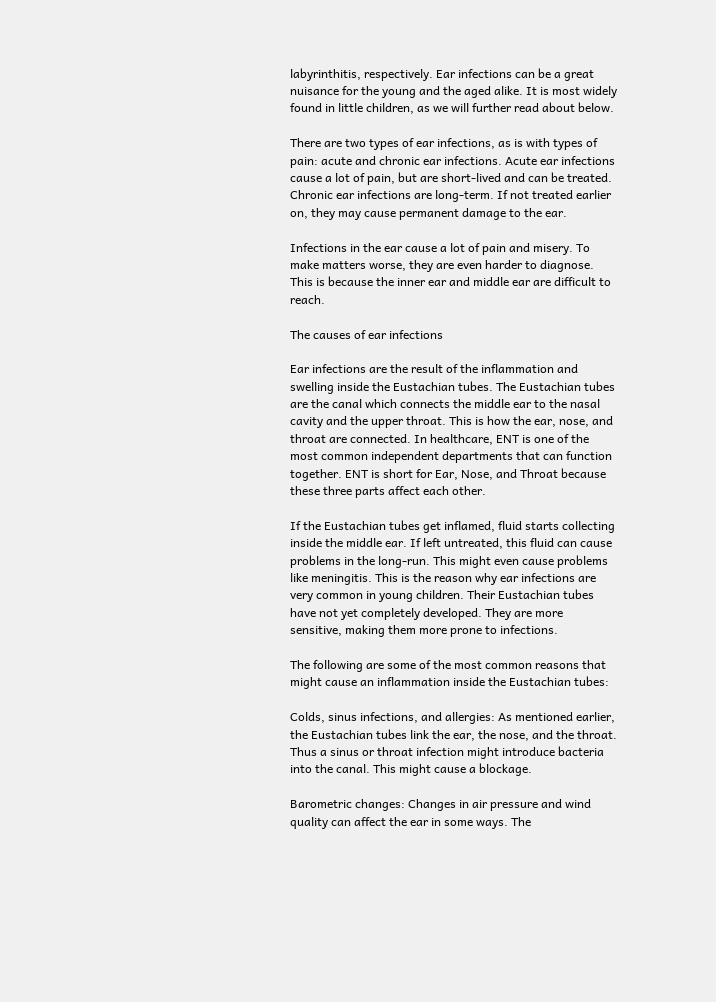labyrinthitis, respectively. Ear infections can be a great nuisance for the young and the aged alike. It is most widely found in little children, as we will further read about below.

There are two types of ear infections, as is with types of pain: acute and chronic ear infections. Acute ear infections cause a lot of pain, but are short-lived and can be treated. Chronic ear infections are long-term. If not treated earlier on, they may cause permanent damage to the ear.

Infections in the ear cause a lot of pain and misery. To make matters worse, they are even harder to diagnose. This is because the inner ear and middle ear are difficult to reach.

The causes of ear infections

Ear infections are the result of the inflammation and swelling inside the Eustachian tubes. The Eustachian tubes are the canal which connects the middle ear to the nasal cavity and the upper throat. This is how the ear, nose, and throat are connected. In healthcare, ENT is one of the most common independent departments that can function together. ENT is short for Ear, Nose, and Throat because these three parts affect each other.

If the Eustachian tubes get inflamed, fluid starts collecting inside the middle ear. If left untreated, this fluid can cause problems in the long-run. This might even cause problems like meningitis. This is the reason why ear infections are very common in young children. Their Eustachian tubes have not yet completely developed. They are more sensitive, making them more prone to infections.

The following are some of the most common reasons that might cause an inflammation inside the Eustachian tubes:

Colds, sinus infections, and allergies: As mentioned earlier, the Eustachian tubes link the ear, the nose, and the throat. Thus a sinus or throat infection might introduce bacteria into the canal. This might cause a blockage.

Barometric changes: Changes in air pressure and wind quality can affect the ear in some ways. The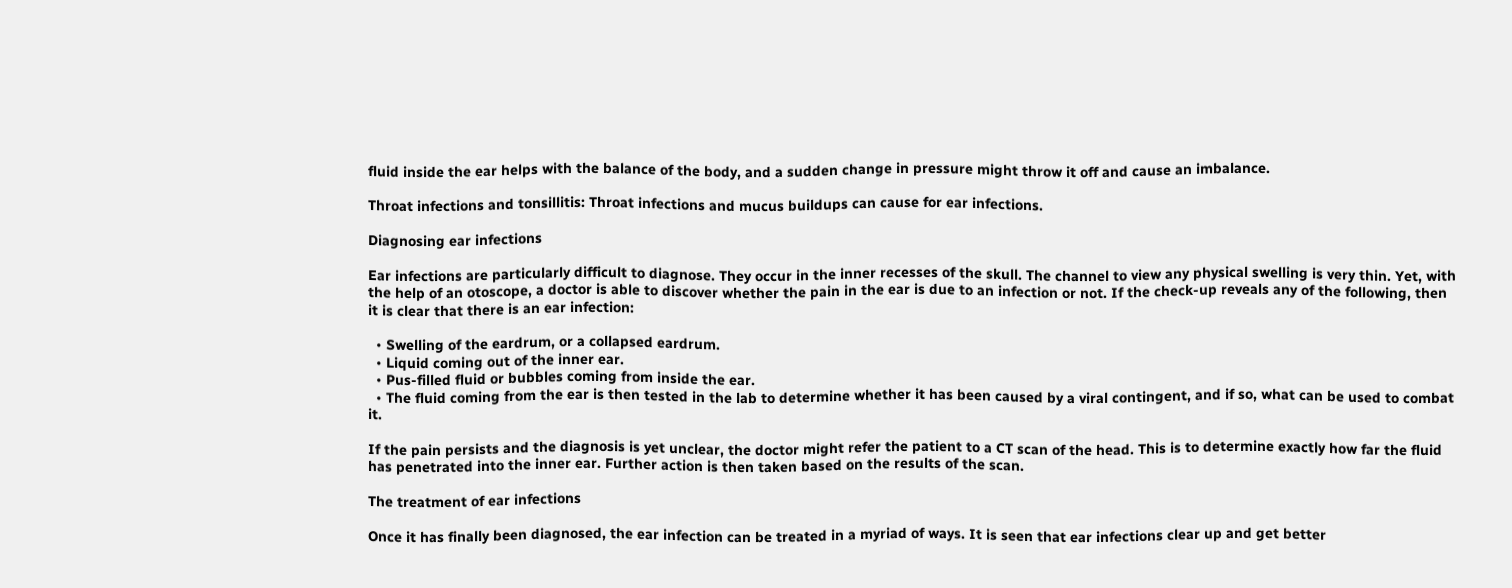fluid inside the ear helps with the balance of the body, and a sudden change in pressure might throw it off and cause an imbalance.

Throat infections and tonsillitis: Throat infections and mucus buildups can cause for ear infections.

Diagnosing ear infections

Ear infections are particularly difficult to diagnose. They occur in the inner recesses of the skull. The channel to view any physical swelling is very thin. Yet, with the help of an otoscope, a doctor is able to discover whether the pain in the ear is due to an infection or not. If the check-up reveals any of the following, then it is clear that there is an ear infection:

  • Swelling of the eardrum, or a collapsed eardrum.
  • Liquid coming out of the inner ear.
  • Pus-filled fluid or bubbles coming from inside the ear.
  • The fluid coming from the ear is then tested in the lab to determine whether it has been caused by a viral contingent, and if so, what can be used to combat it.

If the pain persists and the diagnosis is yet unclear, the doctor might refer the patient to a CT scan of the head. This is to determine exactly how far the fluid has penetrated into the inner ear. Further action is then taken based on the results of the scan.

The treatment of ear infections

Once it has finally been diagnosed, the ear infection can be treated in a myriad of ways. It is seen that ear infections clear up and get better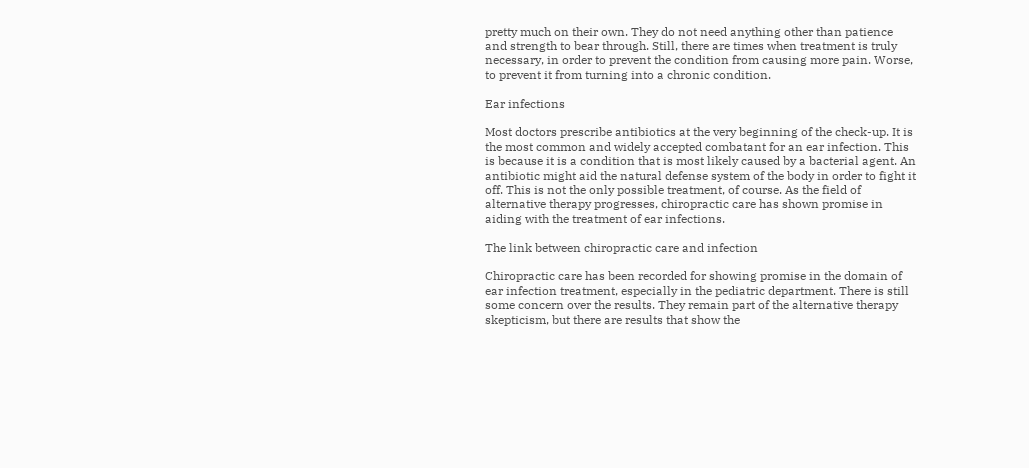pretty much on their own. They do not need anything other than patience and strength to bear through. Still, there are times when treatment is truly necessary, in order to prevent the condition from causing more pain. Worse, to prevent it from turning into a chronic condition.

Ear infections

Most doctors prescribe antibiotics at the very beginning of the check-up. It is the most common and widely accepted combatant for an ear infection. This is because it is a condition that is most likely caused by a bacterial agent. An antibiotic might aid the natural defense system of the body in order to fight it off. This is not the only possible treatment, of course. As the field of alternative therapy progresses, chiropractic care has shown promise in aiding with the treatment of ear infections.

The link between chiropractic care and infection

Chiropractic care has been recorded for showing promise in the domain of ear infection treatment, especially in the pediatric department. There is still some concern over the results. They remain part of the alternative therapy skepticism, but there are results that show the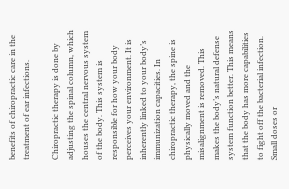benefits of chiropractic care in the treatment of ear infections.

Chiropractic therapy is done by adjusting the spinal column, which houses the central nervous system of the body. This system is responsible for how your body perceives your environment. It is inherently linked to your body’s immunization capacities. In chiropractic therapy, the spine is physically moved and the misalignment is removed. This makes the body’s natural defense system function better. This means that the body has more capabilities to fight off the bacterial infection. Small doses or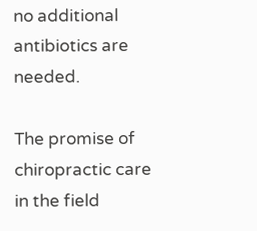no additional antibiotics are needed.

The promise of chiropractic care in the field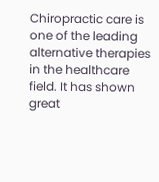Chiropractic care is one of the leading alternative therapies in the healthcare field. It has shown great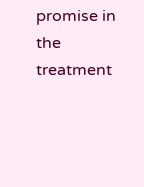promise in the treatment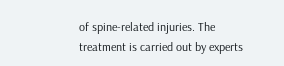of spine-related injuries. The treatment is carried out by experts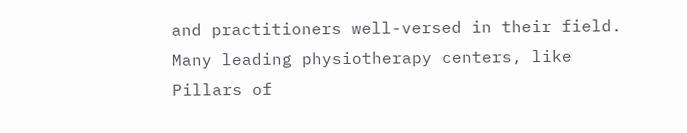and practitioners well-versed in their field. Many leading physiotherapy centers, like Pillars of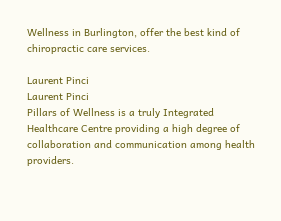Wellness in Burlington, offer the best kind of chiropractic care services.

Laurent Pinci
Laurent Pinci
Pillars of Wellness is a truly Integrated Healthcare Centre providing a high degree of collaboration and communication among health providers.